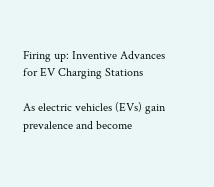Firing up: Inventive Advances for EV Charging Stations

As electric vehicles (EVs) gain prevalence and become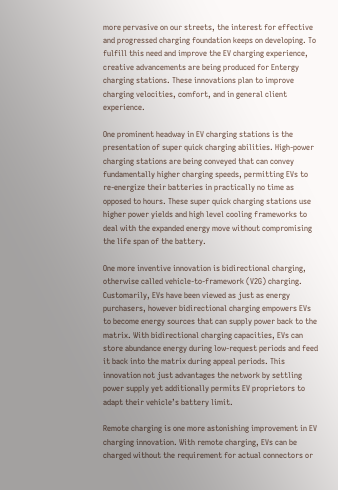more pervasive on our streets, the interest for effective and progressed charging foundation keeps on developing. To fulfill this need and improve the EV charging experience, creative advancements are being produced for Entergy charging stations. These innovations plan to improve charging velocities, comfort, and in general client experience.

One prominent headway in EV charging stations is the presentation of super quick charging abilities. High-power charging stations are being conveyed that can convey fundamentally higher charging speeds, permitting EVs to re-energize their batteries in practically no time as opposed to hours. These super quick charging stations use higher power yields and high level cooling frameworks to deal with the expanded energy move without compromising the life span of the battery.

One more inventive innovation is bidirectional charging, otherwise called vehicle-to-framework (V2G) charging. Customarily, EVs have been viewed as just as energy purchasers, however bidirectional charging empowers EVs to become energy sources that can supply power back to the matrix. With bidirectional charging capacities, EVs can store abundance energy during low-request periods and feed it back into the matrix during appeal periods. This innovation not just advantages the network by settling power supply yet additionally permits EV proprietors to adapt their vehicle’s battery limit.

Remote charging is one more astonishing improvement in EV charging innovation. With remote charging, EVs can be charged without the requirement for actual connectors or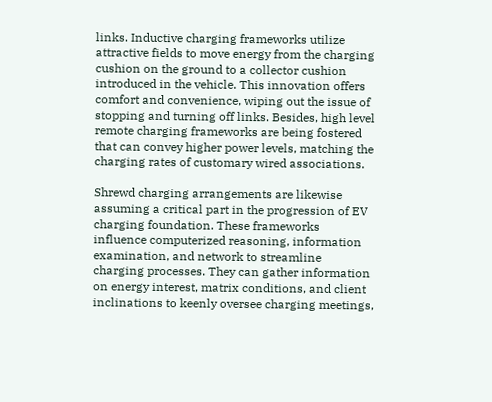links. Inductive charging frameworks utilize attractive fields to move energy from the charging cushion on the ground to a collector cushion introduced in the vehicle. This innovation offers comfort and convenience, wiping out the issue of stopping and turning off links. Besides, high level remote charging frameworks are being fostered that can convey higher power levels, matching the charging rates of customary wired associations.

Shrewd charging arrangements are likewise assuming a critical part in the progression of EV charging foundation. These frameworks influence computerized reasoning, information examination, and network to streamline charging processes. They can gather information on energy interest, matrix conditions, and client inclinations to keenly oversee charging meetings,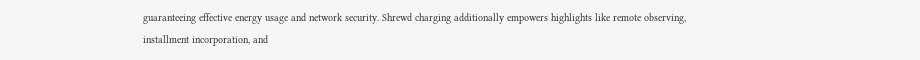guaranteeing effective energy usage and network security. Shrewd charging additionally empowers highlights like remote observing, installment incorporation, and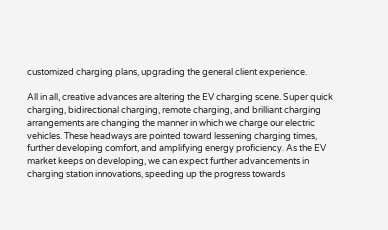customized charging plans, upgrading the general client experience.

All in all, creative advances are altering the EV charging scene. Super quick charging, bidirectional charging, remote charging, and brilliant charging arrangements are changing the manner in which we charge our electric vehicles. These headways are pointed toward lessening charging times, further developing comfort, and amplifying energy proficiency. As the EV market keeps on developing, we can expect further advancements in charging station innovations, speeding up the progress towards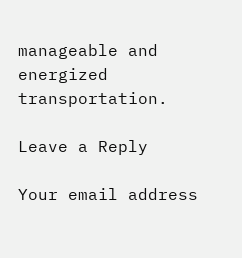manageable and energized transportation.

Leave a Reply

Your email address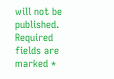will not be published. Required fields are marked *